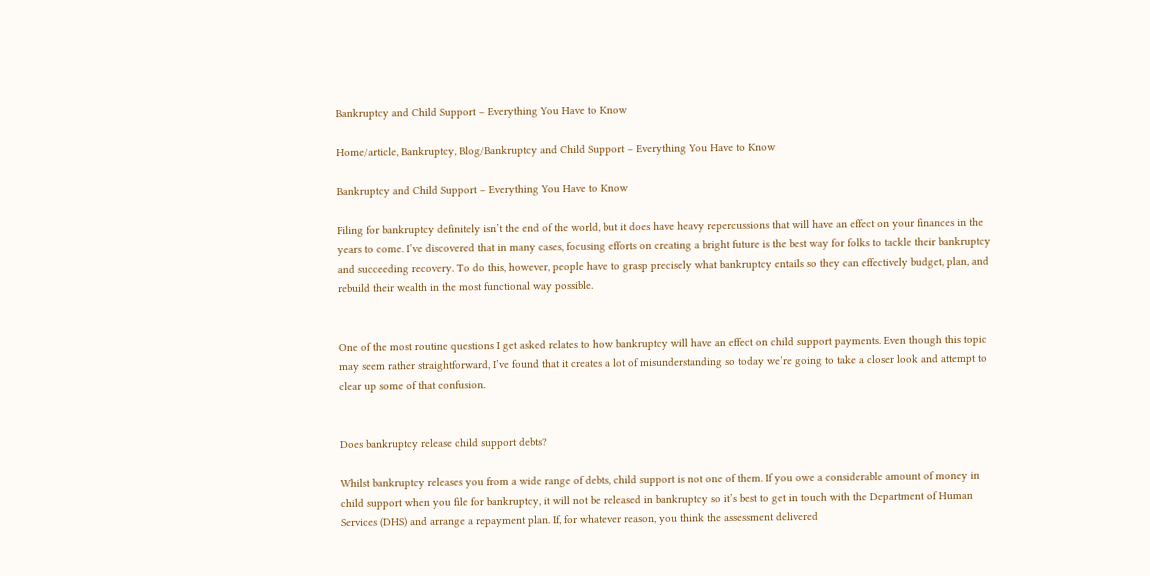Bankruptcy and Child Support – Everything You Have to Know

Home/article, Bankruptcy, Blog/Bankruptcy and Child Support – Everything You Have to Know

Bankruptcy and Child Support – Everything You Have to Know

Filing for bankruptcy definitely isn’t the end of the world, but it does have heavy repercussions that will have an effect on your finances in the years to come. I’ve discovered that in many cases, focusing efforts on creating a bright future is the best way for folks to tackle their bankruptcy and succeeding recovery. To do this, however, people have to grasp precisely what bankruptcy entails so they can effectively budget, plan, and rebuild their wealth in the most functional way possible.


One of the most routine questions I get asked relates to how bankruptcy will have an effect on child support payments. Even though this topic may seem rather straightforward, I’ve found that it creates a lot of misunderstanding so today we’re going to take a closer look and attempt to clear up some of that confusion.


Does bankruptcy release child support debts?

Whilst bankruptcy releases you from a wide range of debts, child support is not one of them. If you owe a considerable amount of money in child support when you file for bankruptcy, it will not be released in bankruptcy so it’s best to get in touch with the Department of Human Services (DHS) and arrange a repayment plan. If, for whatever reason, you think the assessment delivered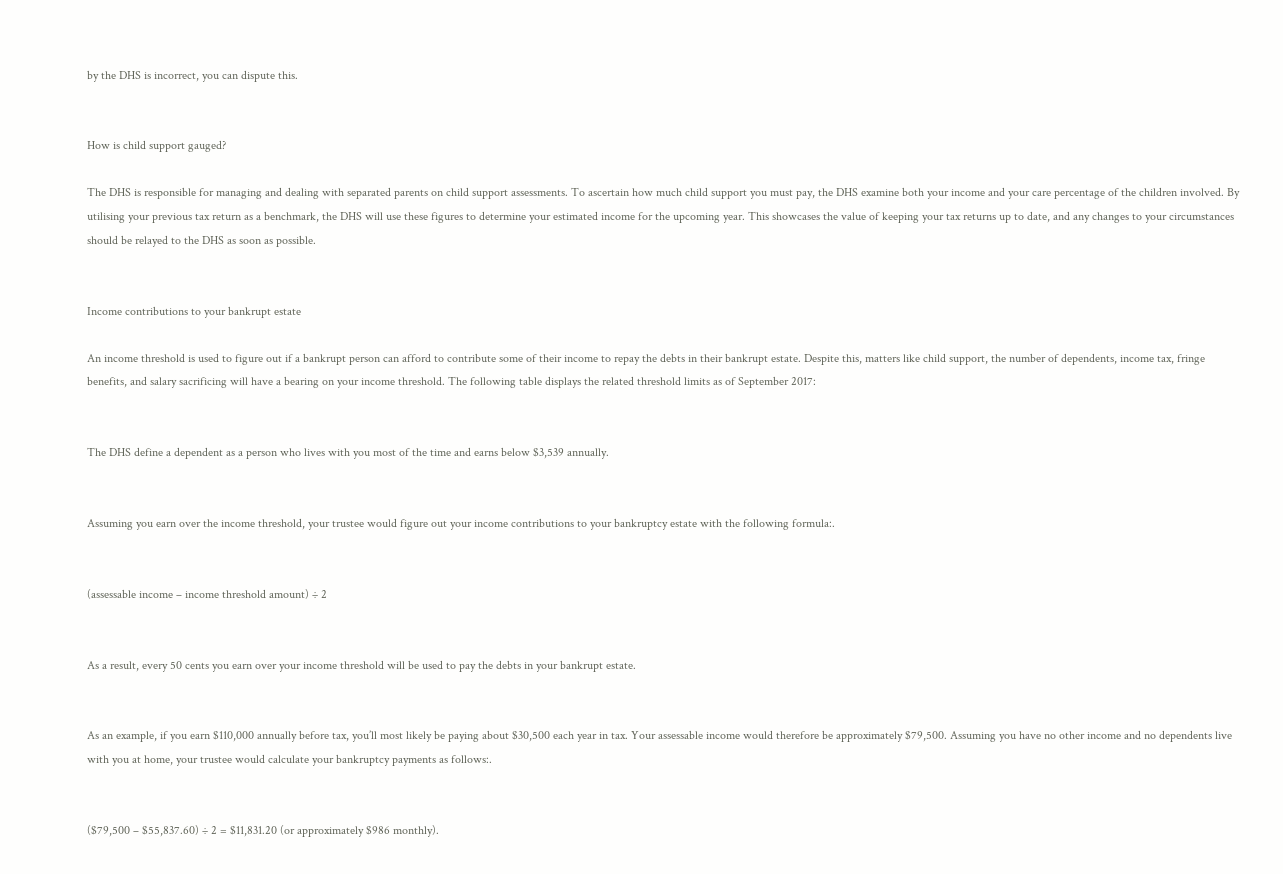by the DHS is incorrect, you can dispute this.


How is child support gauged?

The DHS is responsible for managing and dealing with separated parents on child support assessments. To ascertain how much child support you must pay, the DHS examine both your income and your care percentage of the children involved. By utilising your previous tax return as a benchmark, the DHS will use these figures to determine your estimated income for the upcoming year. This showcases the value of keeping your tax returns up to date, and any changes to your circumstances should be relayed to the DHS as soon as possible.


Income contributions to your bankrupt estate

An income threshold is used to figure out if a bankrupt person can afford to contribute some of their income to repay the debts in their bankrupt estate. Despite this, matters like child support, the number of dependents, income tax, fringe benefits, and salary sacrificing will have a bearing on your income threshold. The following table displays the related threshold limits as of September 2017:


The DHS define a dependent as a person who lives with you most of the time and earns below $3,539 annually.


Assuming you earn over the income threshold, your trustee would figure out your income contributions to your bankruptcy estate with the following formula:.


(assessable income – income threshold amount) ÷ 2


As a result, every 50 cents you earn over your income threshold will be used to pay the debts in your bankrupt estate.


As an example, if you earn $110,000 annually before tax, you’ll most likely be paying about $30,500 each year in tax. Your assessable income would therefore be approximately $79,500. Assuming you have no other income and no dependents live with you at home, your trustee would calculate your bankruptcy payments as follows:.


($79,500 – $55,837.60) ÷ 2 = $11,831.20 (or approximately $986 monthly).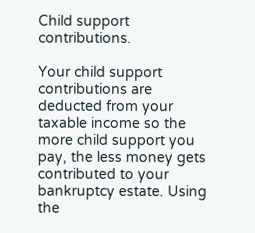Child support contributions.

Your child support contributions are deducted from your taxable income so the more child support you pay, the less money gets contributed to your bankruptcy estate. Using the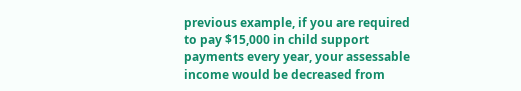previous example, if you are required to pay $15,000 in child support payments every year, your assessable income would be decreased from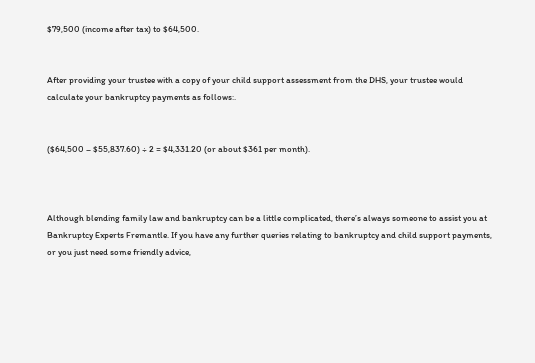$79,500 (income after tax) to $64,500.


After providing your trustee with a copy of your child support assessment from the DHS, your trustee would calculate your bankruptcy payments as follows:.


($64,500 – $55,837.60) ÷ 2 = $4,331.20 (or about $361 per month).



Although blending family law and bankruptcy can be a little complicated, there’s always someone to assist you at Bankruptcy Experts Fremantle. If you have any further queries relating to bankruptcy and child support payments, or you just need some friendly advice,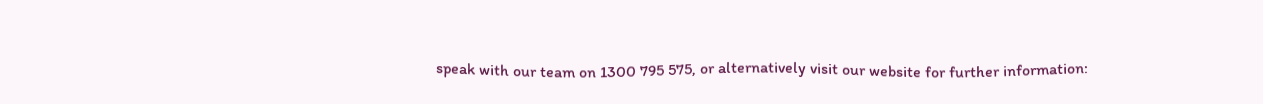speak with our team on 1300 795 575, or alternatively visit our website for further information: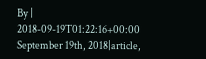By | 2018-09-19T01:22:16+00:00 September 19th, 2018|article,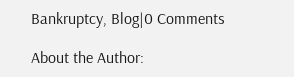Bankruptcy, Blog|0 Comments

About the Author: